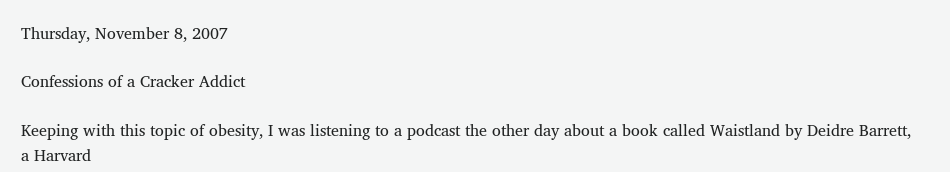Thursday, November 8, 2007

Confessions of a Cracker Addict

Keeping with this topic of obesity, I was listening to a podcast the other day about a book called Waistland by Deidre Barrett, a Harvard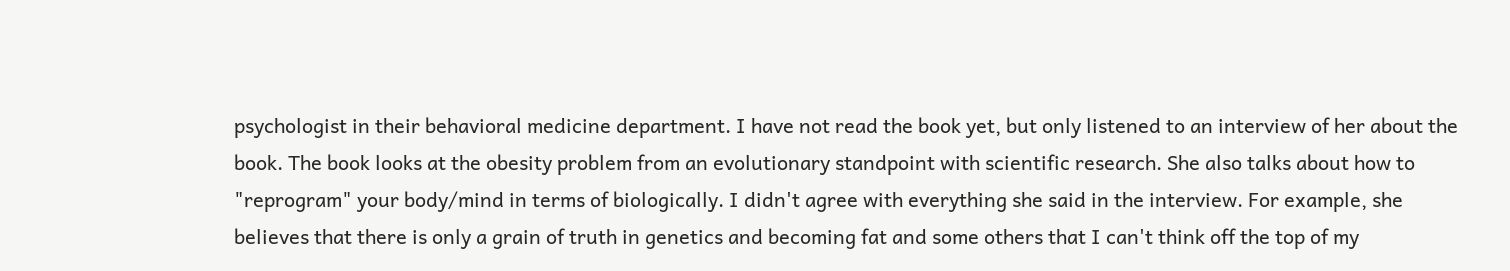psychologist in their behavioral medicine department. I have not read the book yet, but only listened to an interview of her about the book. The book looks at the obesity problem from an evolutionary standpoint with scientific research. She also talks about how to "reprogram" your body/mind in terms of biologically. I didn't agree with everything she said in the interview. For example, she believes that there is only a grain of truth in genetics and becoming fat and some others that I can't think off the top of my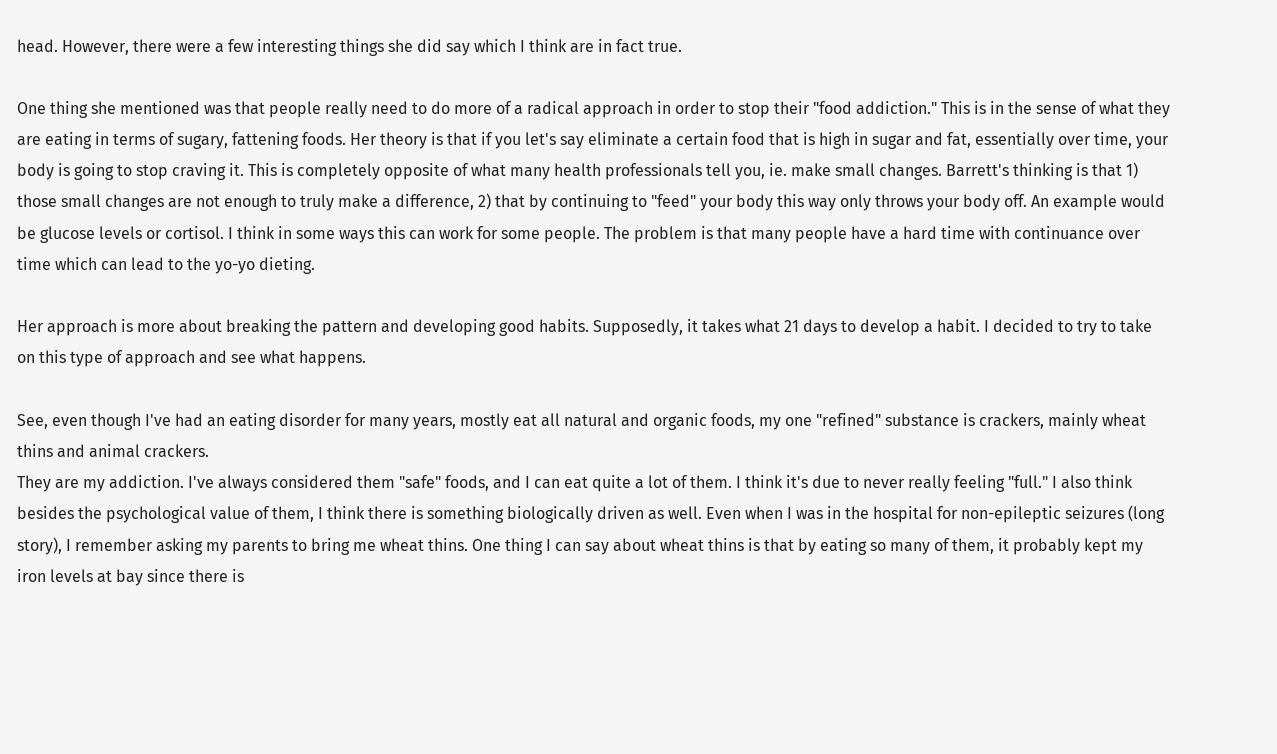head. However, there were a few interesting things she did say which I think are in fact true.

One thing she mentioned was that people really need to do more of a radical approach in order to stop their "food addiction." This is in the sense of what they are eating in terms of sugary, fattening foods. Her theory is that if you let's say eliminate a certain food that is high in sugar and fat, essentially over time, your body is going to stop craving it. This is completely opposite of what many health professionals tell you, ie. make small changes. Barrett's thinking is that 1) those small changes are not enough to truly make a difference, 2) that by continuing to "feed" your body this way only throws your body off. An example would be glucose levels or cortisol. I think in some ways this can work for some people. The problem is that many people have a hard time with continuance over time which can lead to the yo-yo dieting.

Her approach is more about breaking the pattern and developing good habits. Supposedly, it takes what 21 days to develop a habit. I decided to try to take on this type of approach and see what happens.

See, even though I've had an eating disorder for many years, mostly eat all natural and organic foods, my one "refined" substance is crackers, mainly wheat thins and animal crackers.
They are my addiction. I've always considered them "safe" foods, and I can eat quite a lot of them. I think it's due to never really feeling "full." I also think besides the psychological value of them, I think there is something biologically driven as well. Even when I was in the hospital for non-epileptic seizures (long story), I remember asking my parents to bring me wheat thins. One thing I can say about wheat thins is that by eating so many of them, it probably kept my iron levels at bay since there is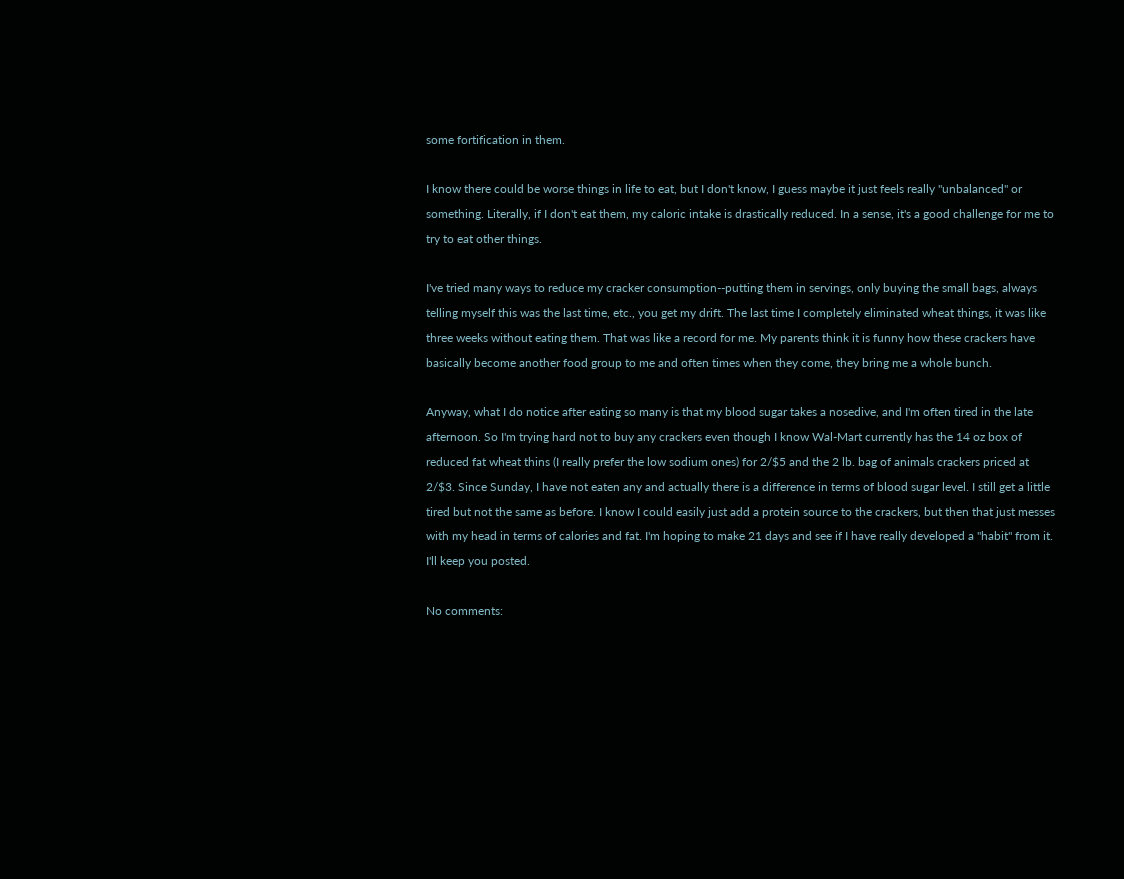some fortification in them.

I know there could be worse things in life to eat, but I don't know, I guess maybe it just feels really "unbalanced" or something. Literally, if I don't eat them, my caloric intake is drastically reduced. In a sense, it's a good challenge for me to try to eat other things.

I've tried many ways to reduce my cracker consumption--putting them in servings, only buying the small bags, always telling myself this was the last time, etc., you get my drift. The last time I completely eliminated wheat things, it was like three weeks without eating them. That was like a record for me. My parents think it is funny how these crackers have basically become another food group to me and often times when they come, they bring me a whole bunch.

Anyway, what I do notice after eating so many is that my blood sugar takes a nosedive, and I'm often tired in the late afternoon. So I'm trying hard not to buy any crackers even though I know Wal-Mart currently has the 14 oz box of reduced fat wheat thins (I really prefer the low sodium ones) for 2/$5 and the 2 lb. bag of animals crackers priced at 2/$3. Since Sunday, I have not eaten any and actually there is a difference in terms of blood sugar level. I still get a little tired but not the same as before. I know I could easily just add a protein source to the crackers, but then that just messes with my head in terms of calories and fat. I'm hoping to make 21 days and see if I have really developed a "habit" from it. I'll keep you posted.

No comments: